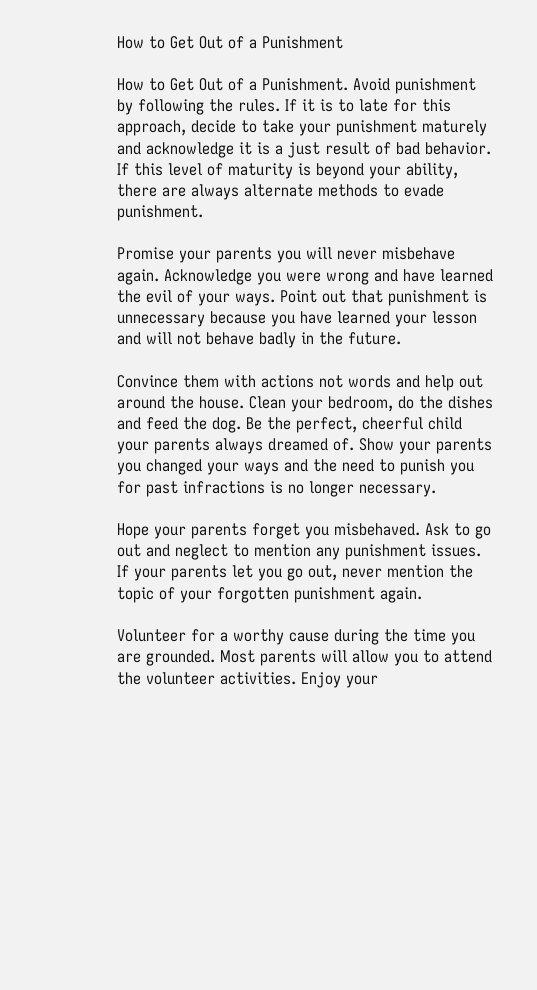How to Get Out of a Punishment

How to Get Out of a Punishment. Avoid punishment by following the rules. If it is to late for this approach, decide to take your punishment maturely and acknowledge it is a just result of bad behavior. If this level of maturity is beyond your ability, there are always alternate methods to evade punishment.

Promise your parents you will never misbehave again. Acknowledge you were wrong and have learned the evil of your ways. Point out that punishment is unnecessary because you have learned your lesson and will not behave badly in the future.

Convince them with actions not words and help out around the house. Clean your bedroom, do the dishes and feed the dog. Be the perfect, cheerful child your parents always dreamed of. Show your parents you changed your ways and the need to punish you for past infractions is no longer necessary.

Hope your parents forget you misbehaved. Ask to go out and neglect to mention any punishment issues. If your parents let you go out, never mention the topic of your forgotten punishment again.

Volunteer for a worthy cause during the time you are grounded. Most parents will allow you to attend the volunteer activities. Enjoy your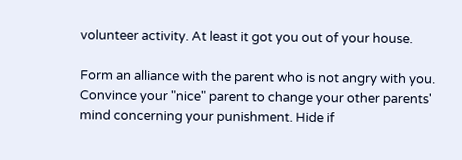volunteer activity. At least it got you out of your house.

Form an alliance with the parent who is not angry with you. Convince your "nice" parent to change your other parents' mind concerning your punishment. Hide if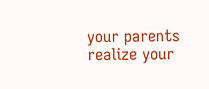your parents realize your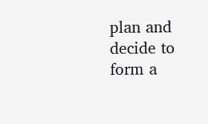plan and decide to form a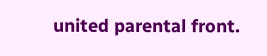united parental front.